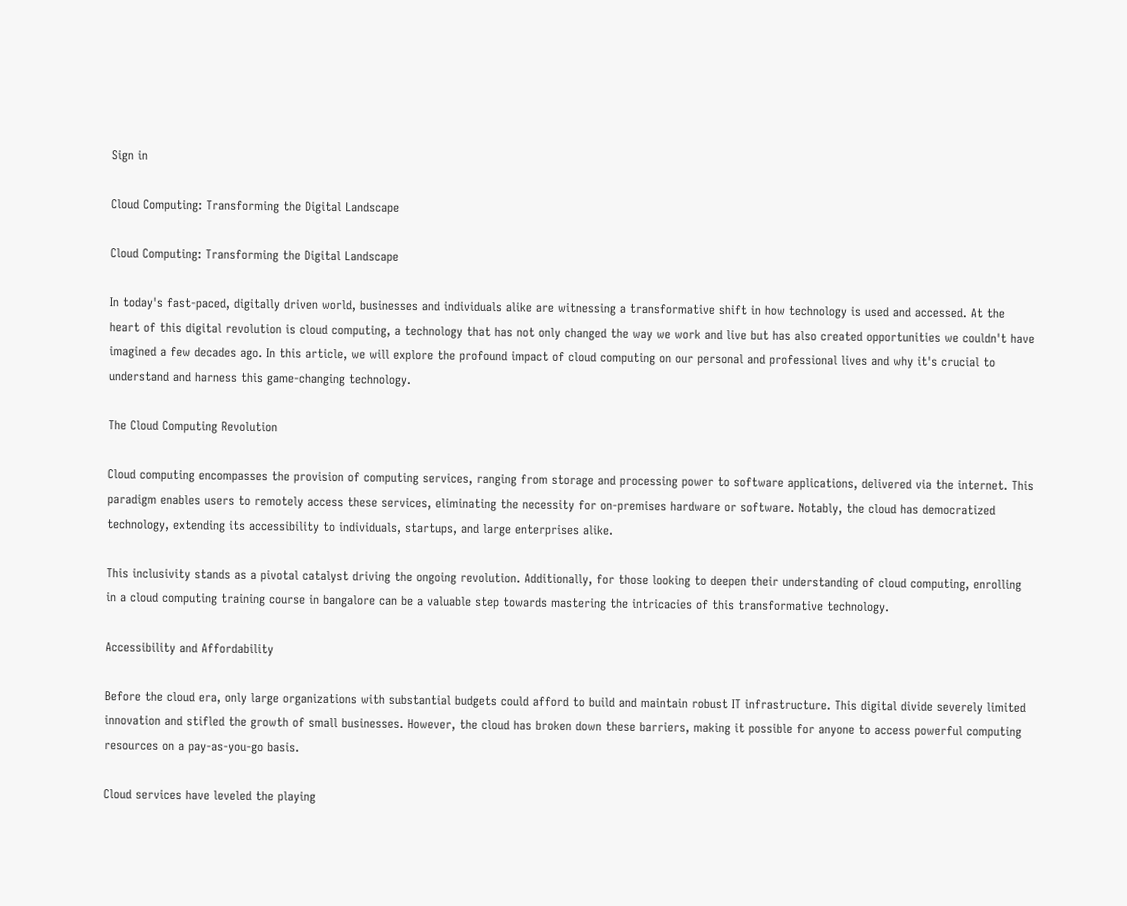Sign in

Cloud Computing: Transforming the Digital Landscape

Cloud Computing: Transforming the Digital Landscape

In today's fast-paced, digitally driven world, businesses and individuals alike are witnessing a transformative shift in how technology is used and accessed. At the heart of this digital revolution is cloud computing, a technology that has not only changed the way we work and live but has also created opportunities we couldn't have imagined a few decades ago. In this article, we will explore the profound impact of cloud computing on our personal and professional lives and why it's crucial to understand and harness this game-changing technology.

The Cloud Computing Revolution

Cloud computing encompasses the provision of computing services, ranging from storage and processing power to software applications, delivered via the internet. This paradigm enables users to remotely access these services, eliminating the necessity for on-premises hardware or software. Notably, the cloud has democratized technology, extending its accessibility to individuals, startups, and large enterprises alike.

This inclusivity stands as a pivotal catalyst driving the ongoing revolution. Additionally, for those looking to deepen their understanding of cloud computing, enrolling in a cloud computing training course in bangalore can be a valuable step towards mastering the intricacies of this transformative technology.

Accessibility and Affordability

Before the cloud era, only large organizations with substantial budgets could afford to build and maintain robust IT infrastructure. This digital divide severely limited innovation and stifled the growth of small businesses. However, the cloud has broken down these barriers, making it possible for anyone to access powerful computing resources on a pay-as-you-go basis.

Cloud services have leveled the playing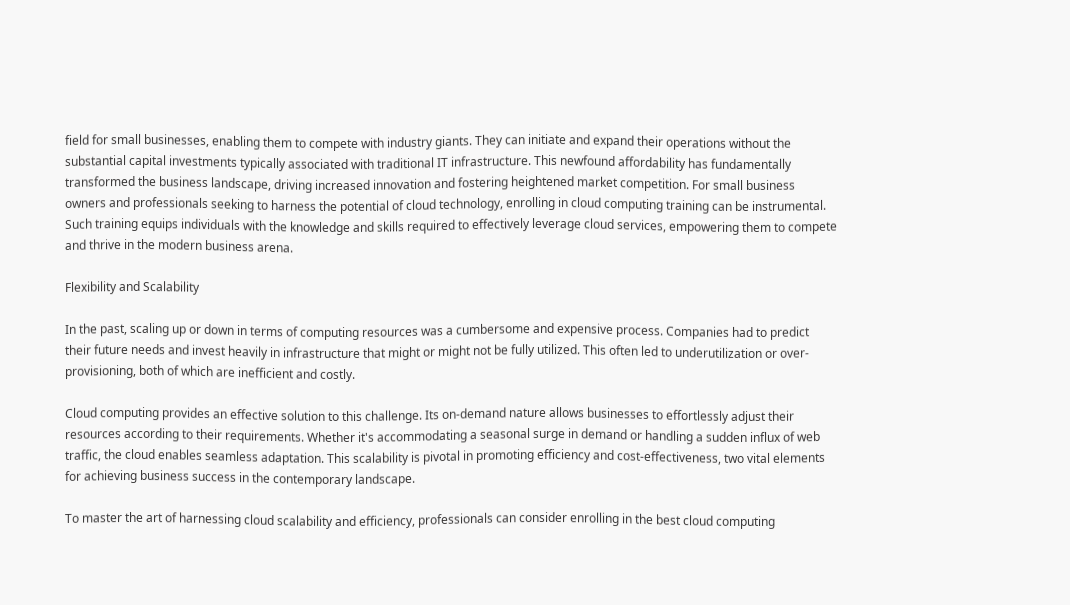field for small businesses, enabling them to compete with industry giants. They can initiate and expand their operations without the substantial capital investments typically associated with traditional IT infrastructure. This newfound affordability has fundamentally transformed the business landscape, driving increased innovation and fostering heightened market competition. For small business owners and professionals seeking to harness the potential of cloud technology, enrolling in cloud computing training can be instrumental. Such training equips individuals with the knowledge and skills required to effectively leverage cloud services, empowering them to compete and thrive in the modern business arena.

Flexibility and Scalability

In the past, scaling up or down in terms of computing resources was a cumbersome and expensive process. Companies had to predict their future needs and invest heavily in infrastructure that might or might not be fully utilized. This often led to underutilization or over-provisioning, both of which are inefficient and costly.

Cloud computing provides an effective solution to this challenge. Its on-demand nature allows businesses to effortlessly adjust their resources according to their requirements. Whether it's accommodating a seasonal surge in demand or handling a sudden influx of web traffic, the cloud enables seamless adaptation. This scalability is pivotal in promoting efficiency and cost-effectiveness, two vital elements for achieving business success in the contemporary landscape.

To master the art of harnessing cloud scalability and efficiency, professionals can consider enrolling in the best cloud computing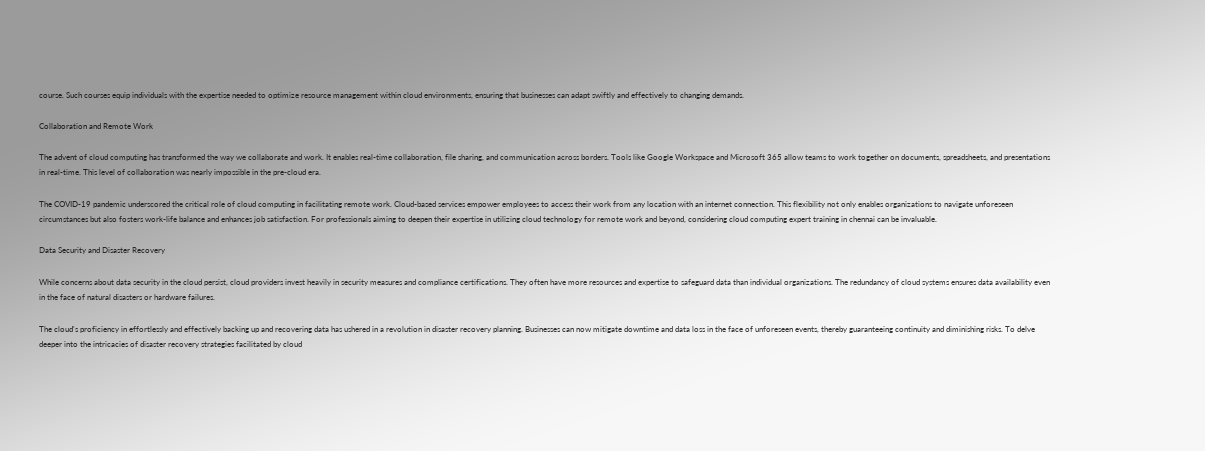course. Such courses equip individuals with the expertise needed to optimize resource management within cloud environments, ensuring that businesses can adapt swiftly and effectively to changing demands.

Collaboration and Remote Work

The advent of cloud computing has transformed the way we collaborate and work. It enables real-time collaboration, file sharing, and communication across borders. Tools like Google Workspace and Microsoft 365 allow teams to work together on documents, spreadsheets, and presentations in real-time. This level of collaboration was nearly impossible in the pre-cloud era.

The COVID-19 pandemic underscored the critical role of cloud computing in facilitating remote work. Cloud-based services empower employees to access their work from any location with an internet connection. This flexibility not only enables organizations to navigate unforeseen circumstances but also fosters work-life balance and enhances job satisfaction. For professionals aiming to deepen their expertise in utilizing cloud technology for remote work and beyond, considering cloud computing expert training in chennai can be invaluable.

Data Security and Disaster Recovery

While concerns about data security in the cloud persist, cloud providers invest heavily in security measures and compliance certifications. They often have more resources and expertise to safeguard data than individual organizations. The redundancy of cloud systems ensures data availability even in the face of natural disasters or hardware failures.

The cloud's proficiency in effortlessly and effectively backing up and recovering data has ushered in a revolution in disaster recovery planning. Businesses can now mitigate downtime and data loss in the face of unforeseen events, thereby guaranteeing continuity and diminishing risks. To delve deeper into the intricacies of disaster recovery strategies facilitated by cloud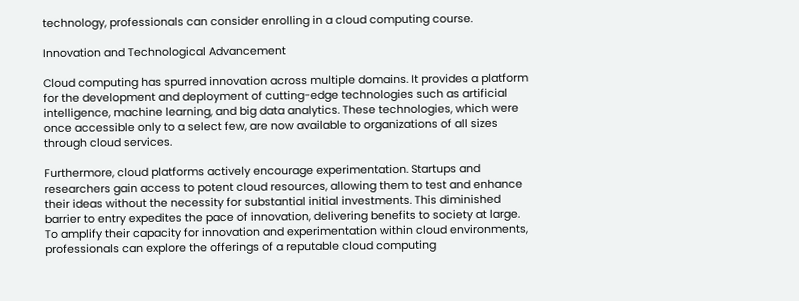technology, professionals can consider enrolling in a cloud computing course.

Innovation and Technological Advancement

Cloud computing has spurred innovation across multiple domains. It provides a platform for the development and deployment of cutting-edge technologies such as artificial intelligence, machine learning, and big data analytics. These technologies, which were once accessible only to a select few, are now available to organizations of all sizes through cloud services.

Furthermore, cloud platforms actively encourage experimentation. Startups and researchers gain access to potent cloud resources, allowing them to test and enhance their ideas without the necessity for substantial initial investments. This diminished barrier to entry expedites the pace of innovation, delivering benefits to society at large. To amplify their capacity for innovation and experimentation within cloud environments, professionals can explore the offerings of a reputable cloud computing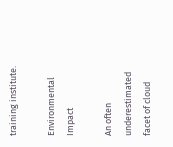training institute.

Environmental Impact

An often underestimated facet of cloud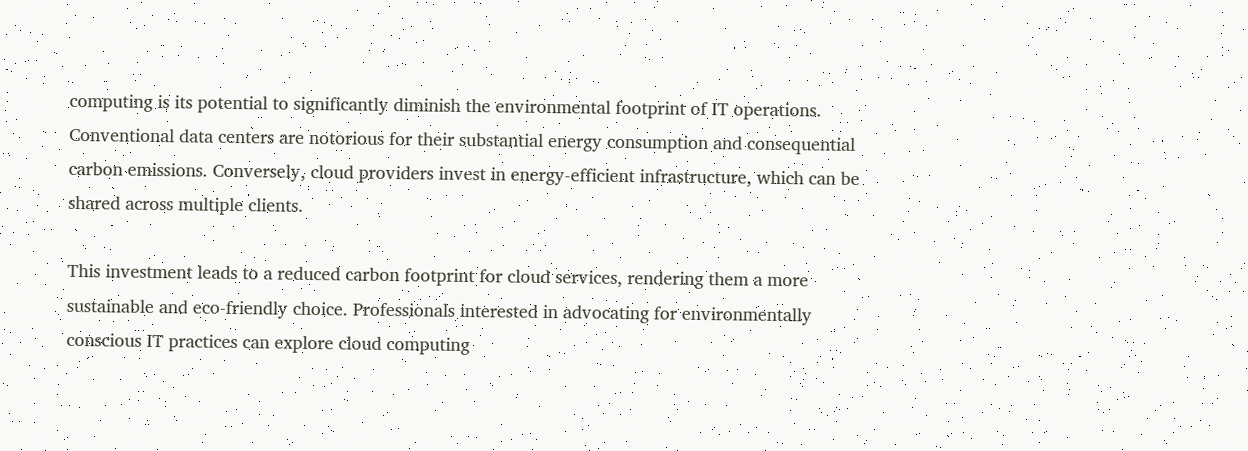computing is its potential to significantly diminish the environmental footprint of IT operations. Conventional data centers are notorious for their substantial energy consumption and consequential carbon emissions. Conversely, cloud providers invest in energy-efficient infrastructure, which can be shared across multiple clients.

This investment leads to a reduced carbon footprint for cloud services, rendering them a more sustainable and eco-friendly choice. Professionals interested in advocating for environmentally conscious IT practices can explore cloud computing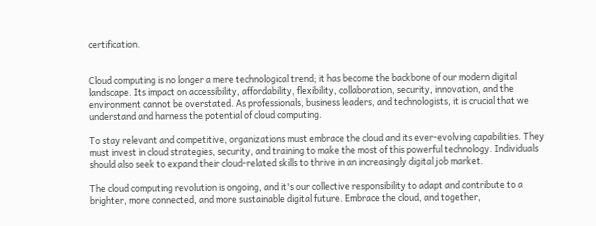certification.


Cloud computing is no longer a mere technological trend; it has become the backbone of our modern digital landscape. Its impact on accessibility, affordability, flexibility, collaboration, security, innovation, and the environment cannot be overstated. As professionals, business leaders, and technologists, it is crucial that we understand and harness the potential of cloud computing.

To stay relevant and competitive, organizations must embrace the cloud and its ever-evolving capabilities. They must invest in cloud strategies, security, and training to make the most of this powerful technology. Individuals should also seek to expand their cloud-related skills to thrive in an increasingly digital job market.

The cloud computing revolution is ongoing, and it's our collective responsibility to adapt and contribute to a brighter, more connected, and more sustainable digital future. Embrace the cloud, and together,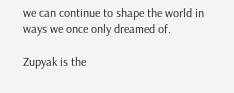we can continue to shape the world in ways we once only dreamed of.

Zupyak is the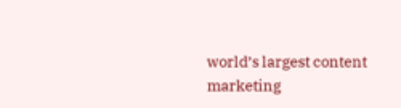world’s largest content marketing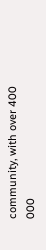community, with over 400 000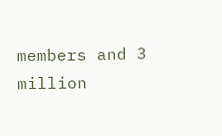members and 3 million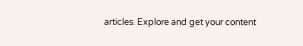articles. Explore and get your content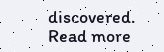discovered.
Read more